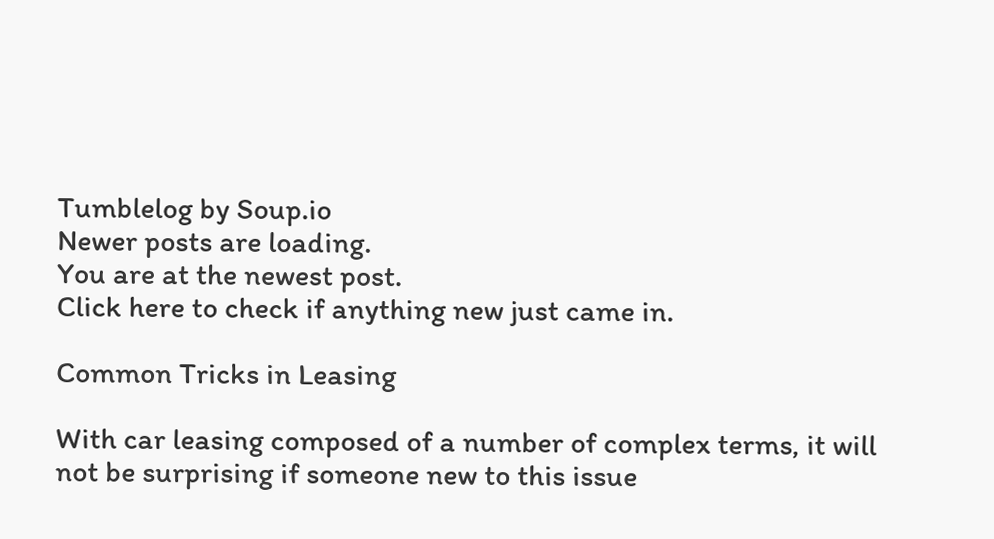Tumblelog by Soup.io
Newer posts are loading.
You are at the newest post.
Click here to check if anything new just came in.

Common Tricks in Leasing

With car leasing composed of a number of complex terms, it will not be surprising if someone new to this issue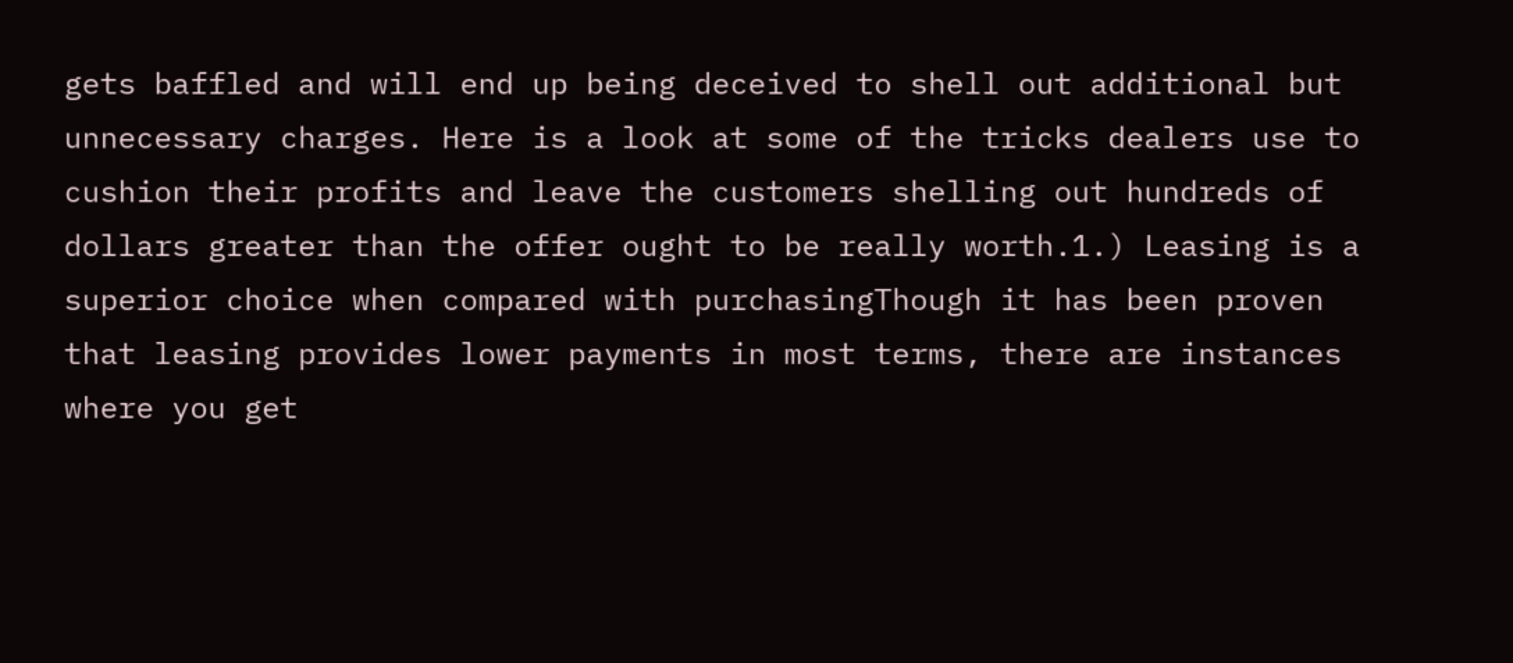gets baffled and will end up being deceived to shell out additional but unnecessary charges. Here is a look at some of the tricks dealers use to cushion their profits and leave the customers shelling out hundreds of dollars greater than the offer ought to be really worth.1.) Leasing is a superior choice when compared with purchasingThough it has been proven that leasing provides lower payments in most terms, there are instances where you get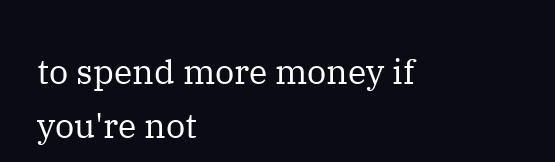to spend more money if you're not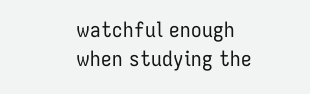watchful enough when studying the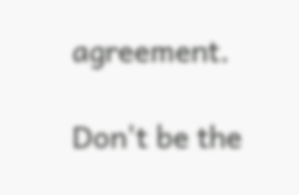agreement.

Don't be the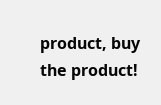product, buy the product!